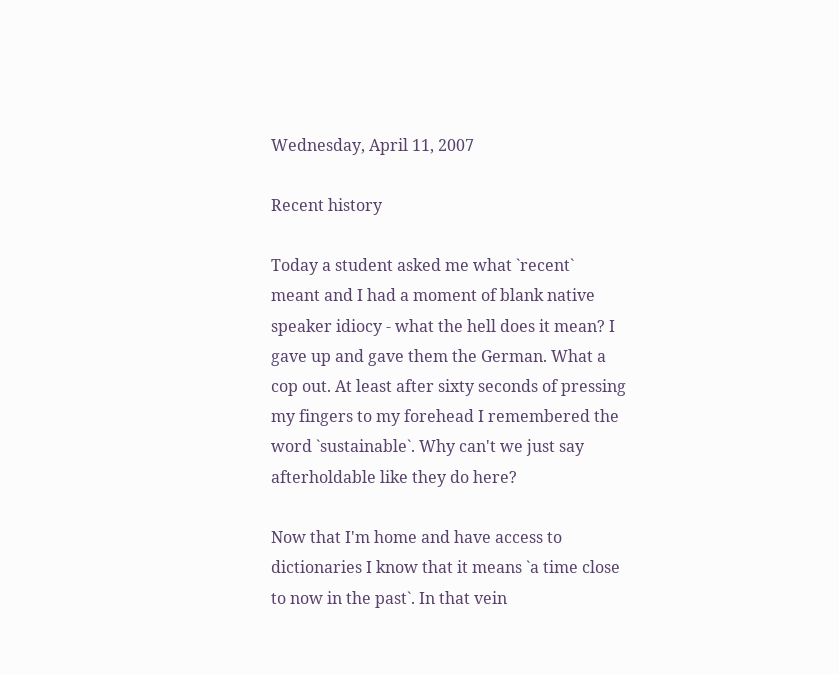Wednesday, April 11, 2007

Recent history

Today a student asked me what `recent` meant and I had a moment of blank native speaker idiocy - what the hell does it mean? I gave up and gave them the German. What a cop out. At least after sixty seconds of pressing my fingers to my forehead I remembered the word `sustainable`. Why can't we just say afterholdable like they do here?

Now that I'm home and have access to dictionaries I know that it means `a time close to now in the past`. In that vein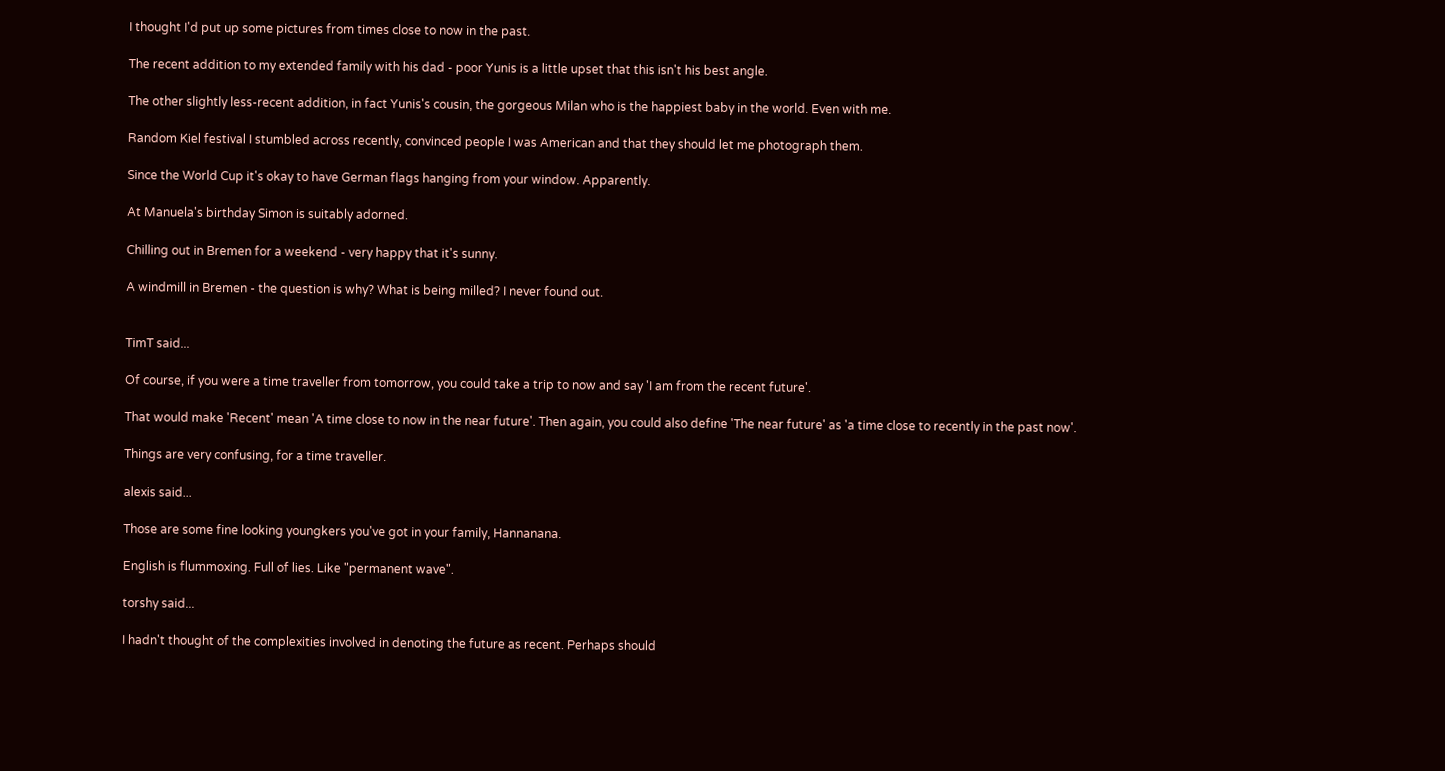I thought I'd put up some pictures from times close to now in the past.

The recent addition to my extended family with his dad - poor Yunis is a little upset that this isn't his best angle.

The other slightly less-recent addition, in fact Yunis's cousin, the gorgeous Milan who is the happiest baby in the world. Even with me.

Random Kiel festival I stumbled across recently, convinced people I was American and that they should let me photograph them.

Since the World Cup it's okay to have German flags hanging from your window. Apparently.

At Manuela's birthday Simon is suitably adorned.

Chilling out in Bremen for a weekend - very happy that it's sunny.

A windmill in Bremen - the question is why? What is being milled? I never found out.


TimT said...

Of course, if you were a time traveller from tomorrow, you could take a trip to now and say 'I am from the recent future'.

That would make 'Recent' mean 'A time close to now in the near future'. Then again, you could also define 'The near future' as 'a time close to recently in the past now'.

Things are very confusing, for a time traveller.

alexis said...

Those are some fine looking youngkers you've got in your family, Hannanana.

English is flummoxing. Full of lies. Like "permanent wave".

torshy said...

I hadn't thought of the complexities involved in denoting the future as recent. Perhaps should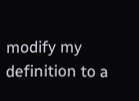modify my definition to a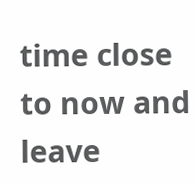time close to now and leave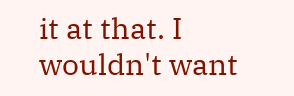it at that. I wouldn't want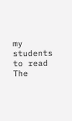my students to read The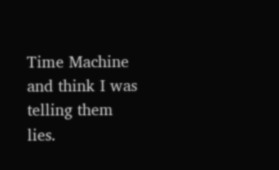Time Machine and think I was telling them lies.